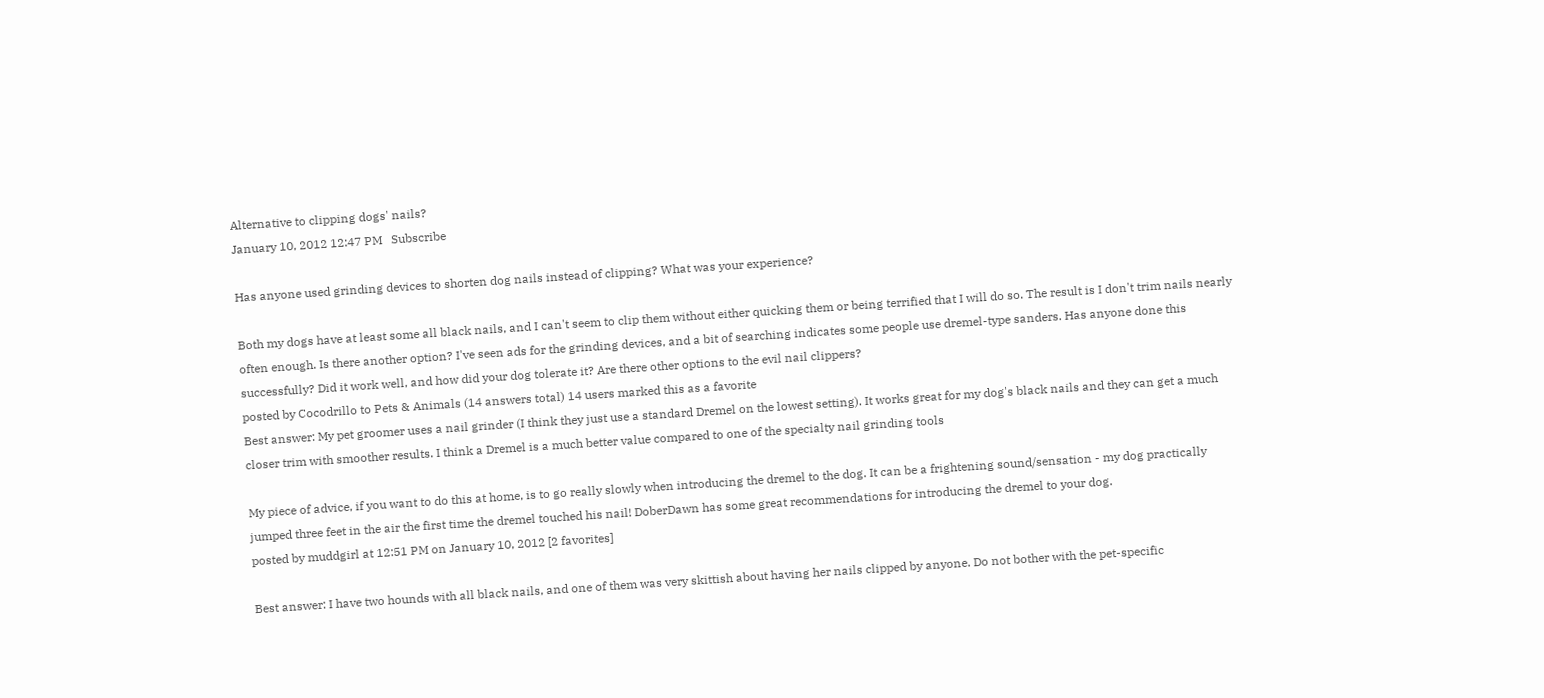Alternative to clipping dogs' nails?
January 10, 2012 12:47 PM   Subscribe

Has anyone used grinding devices to shorten dog nails instead of clipping? What was your experience?

Both my dogs have at least some all black nails, and I can't seem to clip them without either quicking them or being terrified that I will do so. The result is I don't trim nails nearly often enough. Is there another option? I've seen ads for the grinding devices, and a bit of searching indicates some people use dremel-type sanders. Has anyone done this successfully? Did it work well, and how did your dog tolerate it? Are there other options to the evil nail clippers?
posted by Cocodrillo to Pets & Animals (14 answers total) 14 users marked this as a favorite
Best answer: My pet groomer uses a nail grinder (I think they just use a standard Dremel on the lowest setting). It works great for my dog's black nails and they can get a much closer trim with smoother results. I think a Dremel is a much better value compared to one of the specialty nail grinding tools

My piece of advice, if you want to do this at home, is to go really slowly when introducing the dremel to the dog. It can be a frightening sound/sensation - my dog practically jumped three feet in the air the first time the dremel touched his nail! DoberDawn has some great recommendations for introducing the dremel to your dog.
posted by muddgirl at 12:51 PM on January 10, 2012 [2 favorites]

Best answer: I have two hounds with all black nails, and one of them was very skittish about having her nails clipped by anyone. Do not bother with the pet-specific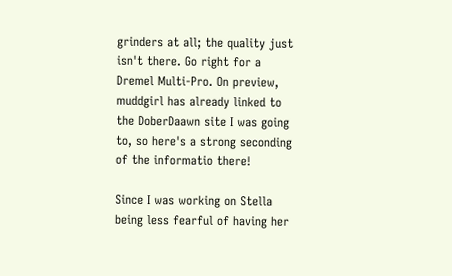grinders at all; the quality just isn't there. Go right for a Dremel Multi-Pro. On preview, muddgirl has already linked to the DoberDaawn site I was going to, so here's a strong seconding of the informatio there!

Since I was working on Stella being less fearful of having her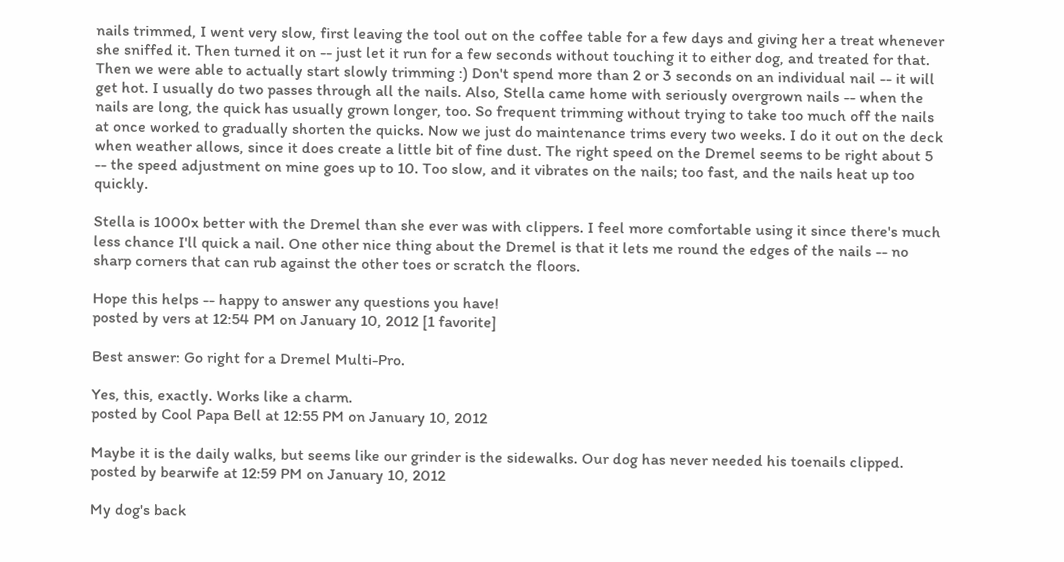nails trimmed, I went very slow, first leaving the tool out on the coffee table for a few days and giving her a treat whenever she sniffed it. Then turned it on -- just let it run for a few seconds without touching it to either dog, and treated for that. Then we were able to actually start slowly trimming :) Don't spend more than 2 or 3 seconds on an individual nail -- it will get hot. I usually do two passes through all the nails. Also, Stella came home with seriously overgrown nails -- when the nails are long, the quick has usually grown longer, too. So frequent trimming without trying to take too much off the nails at once worked to gradually shorten the quicks. Now we just do maintenance trims every two weeks. I do it out on the deck when weather allows, since it does create a little bit of fine dust. The right speed on the Dremel seems to be right about 5 -- the speed adjustment on mine goes up to 10. Too slow, and it vibrates on the nails; too fast, and the nails heat up too quickly.

Stella is 1000x better with the Dremel than she ever was with clippers. I feel more comfortable using it since there's much less chance I'll quick a nail. One other nice thing about the Dremel is that it lets me round the edges of the nails -- no sharp corners that can rub against the other toes or scratch the floors.

Hope this helps -- happy to answer any questions you have!
posted by vers at 12:54 PM on January 10, 2012 [1 favorite]

Best answer: Go right for a Dremel Multi-Pro.

Yes, this, exactly. Works like a charm.
posted by Cool Papa Bell at 12:55 PM on January 10, 2012

Maybe it is the daily walks, but seems like our grinder is the sidewalks. Our dog has never needed his toenails clipped.
posted by bearwife at 12:59 PM on January 10, 2012

My dog's back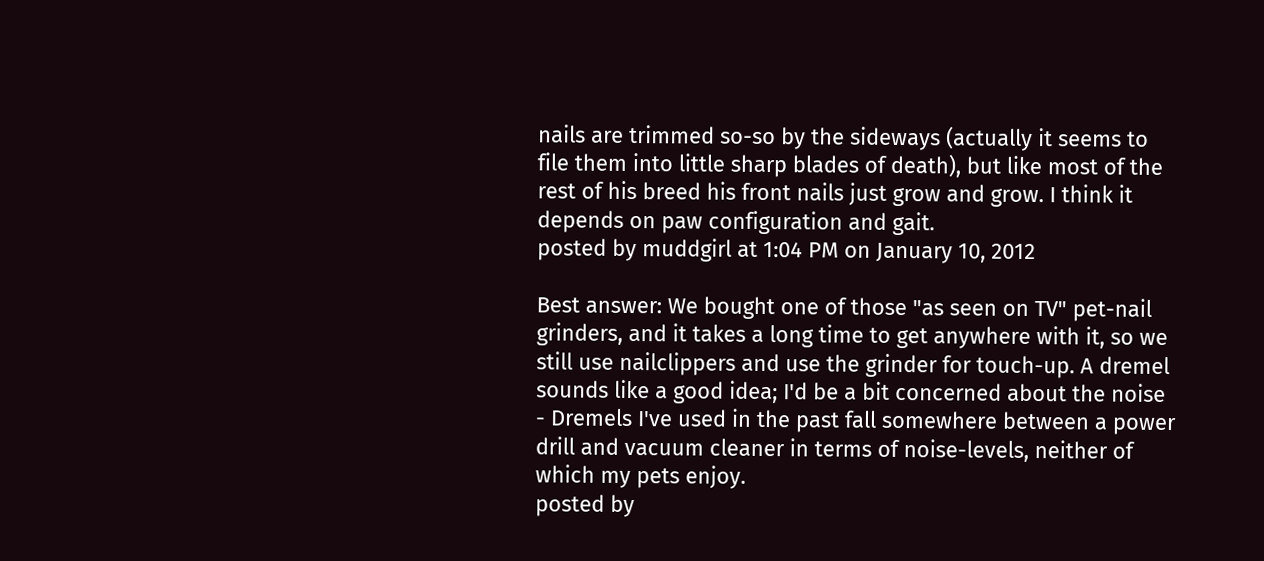nails are trimmed so-so by the sideways (actually it seems to file them into little sharp blades of death), but like most of the rest of his breed his front nails just grow and grow. I think it depends on paw configuration and gait.
posted by muddgirl at 1:04 PM on January 10, 2012

Best answer: We bought one of those "as seen on TV" pet-nail grinders, and it takes a long time to get anywhere with it, so we still use nailclippers and use the grinder for touch-up. A dremel sounds like a good idea; I'd be a bit concerned about the noise - Dremels I've used in the past fall somewhere between a power drill and vacuum cleaner in terms of noise-levels, neither of which my pets enjoy.
posted by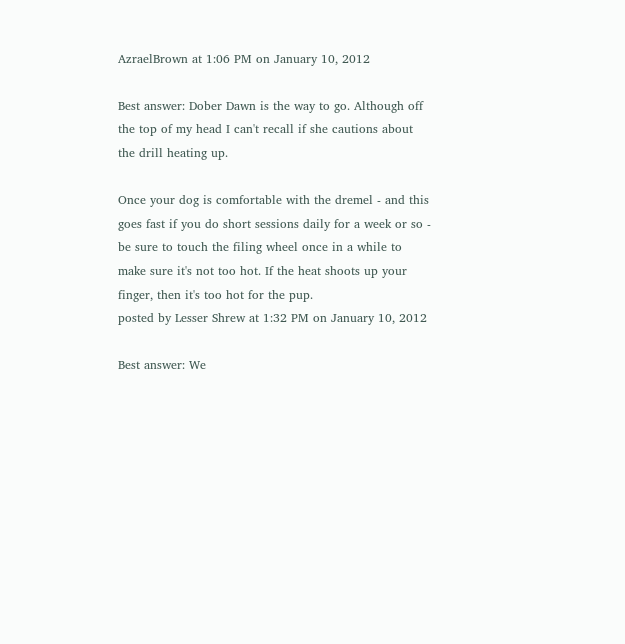AzraelBrown at 1:06 PM on January 10, 2012

Best answer: Dober Dawn is the way to go. Although off the top of my head I can't recall if she cautions about the drill heating up.

Once your dog is comfortable with the dremel - and this goes fast if you do short sessions daily for a week or so - be sure to touch the filing wheel once in a while to make sure it's not too hot. If the heat shoots up your finger, then it's too hot for the pup.
posted by Lesser Shrew at 1:32 PM on January 10, 2012

Best answer: We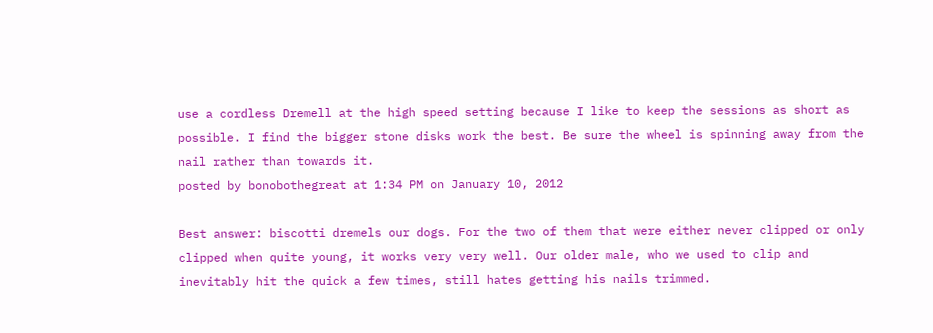use a cordless Dremell at the high speed setting because I like to keep the sessions as short as possible. I find the bigger stone disks work the best. Be sure the wheel is spinning away from the nail rather than towards it.
posted by bonobothegreat at 1:34 PM on January 10, 2012

Best answer: biscotti dremels our dogs. For the two of them that were either never clipped or only clipped when quite young, it works very very well. Our older male, who we used to clip and inevitably hit the quick a few times, still hates getting his nails trimmed.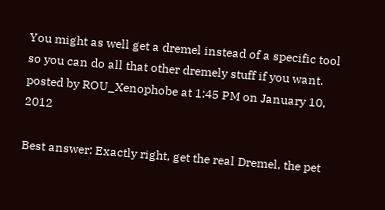You might as well get a dremel instead of a specific tool so you can do all that other dremely stuff if you want.
posted by ROU_Xenophobe at 1:45 PM on January 10, 2012

Best answer: Exactly right, get the real Dremel, the pet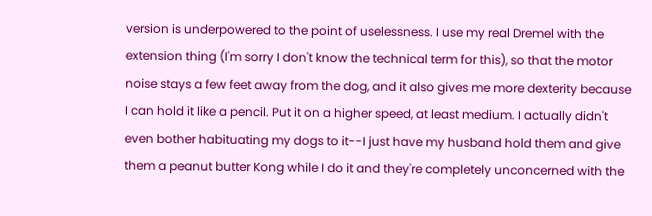version is underpowered to the point of uselessness. I use my real Dremel with the extension thing (I'm sorry I don't know the technical term for this), so that the motor noise stays a few feet away from the dog, and it also gives me more dexterity because I can hold it like a pencil. Put it on a higher speed, at least medium. I actually didn't even bother habituating my dogs to it--I just have my husband hold them and give them a peanut butter Kong while I do it and they're completely unconcerned with the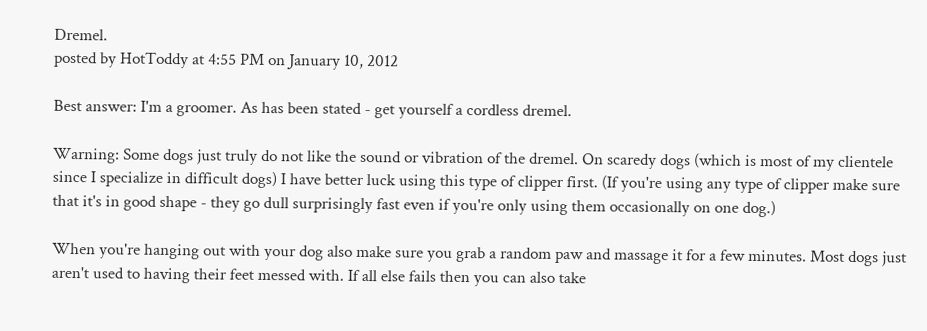Dremel.
posted by HotToddy at 4:55 PM on January 10, 2012

Best answer: I'm a groomer. As has been stated - get yourself a cordless dremel.

Warning: Some dogs just truly do not like the sound or vibration of the dremel. On scaredy dogs (which is most of my clientele since I specialize in difficult dogs) I have better luck using this type of clipper first. (If you're using any type of clipper make sure that it's in good shape - they go dull surprisingly fast even if you're only using them occasionally on one dog.)

When you're hanging out with your dog also make sure you grab a random paw and massage it for a few minutes. Most dogs just aren't used to having their feet messed with. If all else fails then you can also take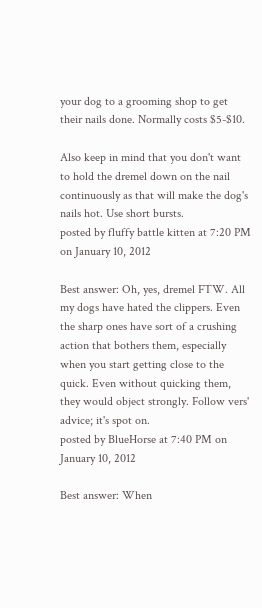your dog to a grooming shop to get their nails done. Normally costs $5-$10.

Also keep in mind that you don't want to hold the dremel down on the nail continuously as that will make the dog's nails hot. Use short bursts.
posted by fluffy battle kitten at 7:20 PM on January 10, 2012

Best answer: Oh, yes, dremel FTW. All my dogs have hated the clippers. Even the sharp ones have sort of a crushing action that bothers them, especially when you start getting close to the quick. Even without quicking them, they would object strongly. Follow vers' advice; it's spot on.
posted by BlueHorse at 7:40 PM on January 10, 2012

Best answer: When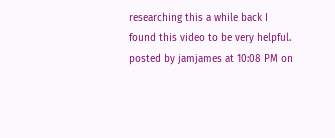researching this a while back I found this video to be very helpful.
posted by jamjames at 10:08 PM on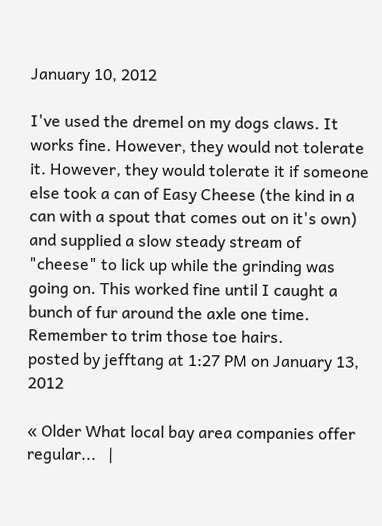January 10, 2012

I've used the dremel on my dogs claws. It works fine. However, they would not tolerate it. However, they would tolerate it if someone else took a can of Easy Cheese (the kind in a can with a spout that comes out on it's own) and supplied a slow steady stream of "cheese" to lick up while the grinding was going on. This worked fine until I caught a bunch of fur around the axle one time. Remember to trim those toe hairs.
posted by jefftang at 1:27 PM on January 13, 2012

« Older What local bay area companies offer regular...   |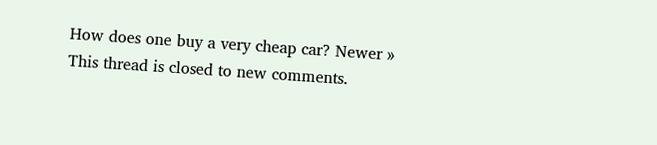How does one buy a very cheap car? Newer »
This thread is closed to new comments.